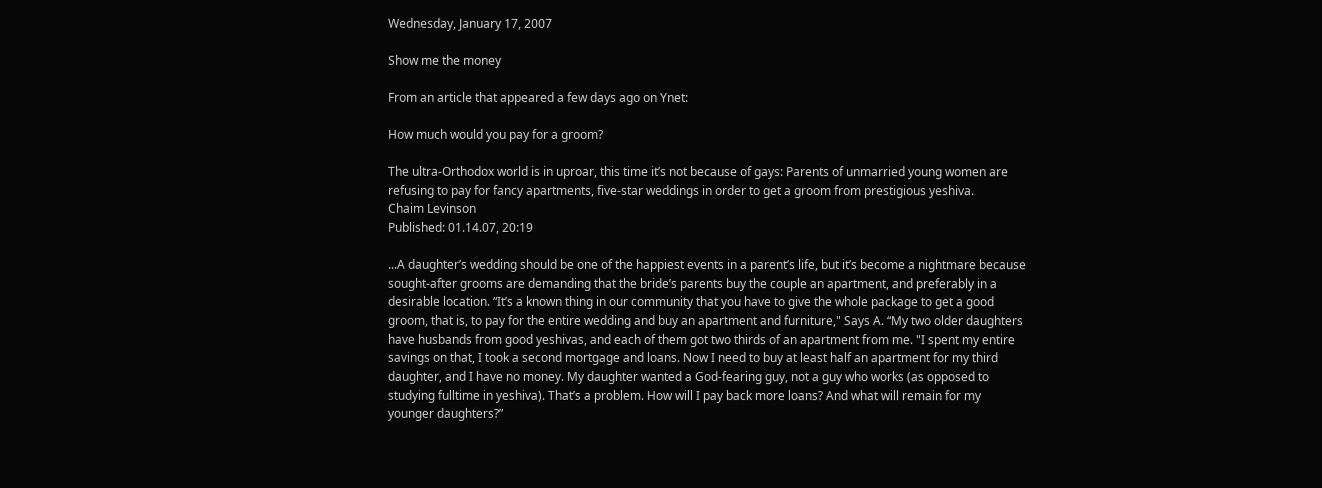Wednesday, January 17, 2007

Show me the money

From an article that appeared a few days ago on Ynet:

How much would you pay for a groom?

The ultra-Orthodox world is in uproar, this time it’s not because of gays: Parents of unmarried young women are refusing to pay for fancy apartments, five-star weddings in order to get a groom from prestigious yeshiva.
Chaim Levinson
Published: 01.14.07, 20:19

...A daughter’s wedding should be one of the happiest events in a parent’s life, but it’s become a nightmare because sought-after grooms are demanding that the bride’s parents buy the couple an apartment, and preferably in a desirable location. “It’s a known thing in our community that you have to give the whole package to get a good groom, that is, to pay for the entire wedding and buy an apartment and furniture," Says A. “My two older daughters have husbands from good yeshivas, and each of them got two thirds of an apartment from me. "I spent my entire savings on that, I took a second mortgage and loans. Now I need to buy at least half an apartment for my third daughter, and I have no money. My daughter wanted a God-fearing guy, not a guy who works (as opposed to studying fulltime in yeshiva). That’s a problem. How will I pay back more loans? And what will remain for my younger daughters?”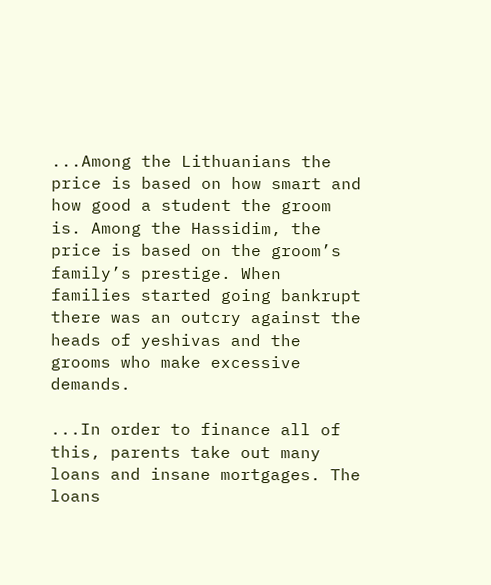...Among the Lithuanians the price is based on how smart and how good a student the groom is. Among the Hassidim, the price is based on the groom’s family’s prestige. When families started going bankrupt there was an outcry against the heads of yeshivas and the grooms who make excessive demands.

...In order to finance all of this, parents take out many loans and insane mortgages. The loans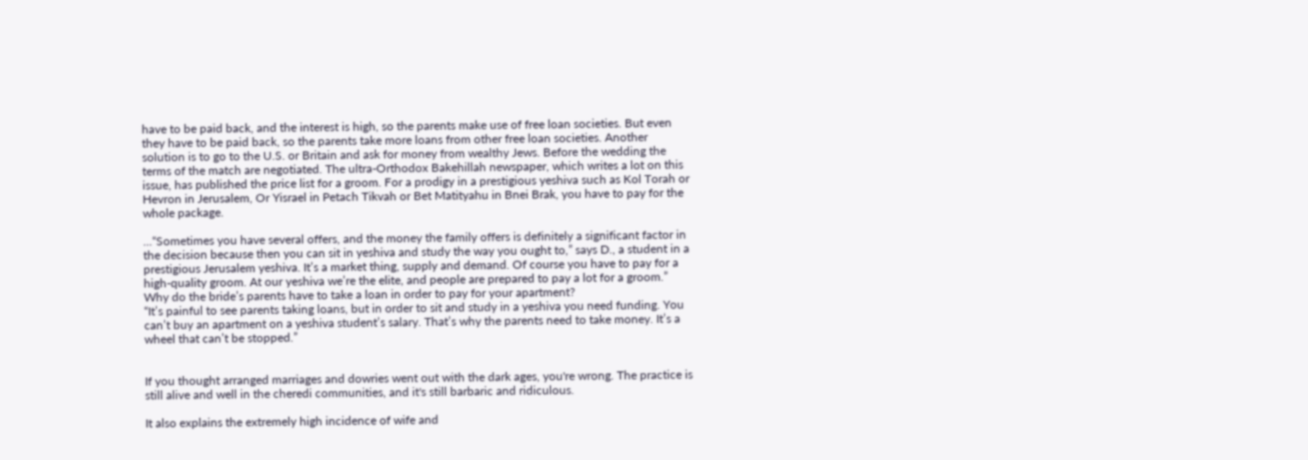have to be paid back, and the interest is high, so the parents make use of free loan societies. But even they have to be paid back, so the parents take more loans from other free loan societies. Another solution is to go to the U.S. or Britain and ask for money from wealthy Jews. Before the wedding the terms of the match are negotiated. The ultra-Orthodox Bakehillah newspaper, which writes a lot on this issue, has published the price list for a groom. For a prodigy in a prestigious yeshiva such as Kol Torah or Hevron in Jerusalem, Or Yisrael in Petach Tikvah or Bet Matityahu in Bnei Brak, you have to pay for the whole package.

...“Sometimes you have several offers, and the money the family offers is definitely a significant factor in the decision because then you can sit in yeshiva and study the way you ought to,” says D., a student in a prestigious Jerusalem yeshiva. It’s a market thing, supply and demand. Of course you have to pay for a high-quality groom. At our yeshiva we’re the elite, and people are prepared to pay a lot for a groom.”
Why do the bride’s parents have to take a loan in order to pay for your apartment?
“It’s painful to see parents taking loans, but in order to sit and study in a yeshiva you need funding. You can’t buy an apartment on a yeshiva student’s salary. That’s why the parents need to take money. It’s a wheel that can’t be stopped.”


If you thought arranged marriages and dowries went out with the dark ages, you're wrong. The practice is still alive and well in the cheredi communities, and it's still barbaric and ridiculous.

It also explains the extremely high incidence of wife and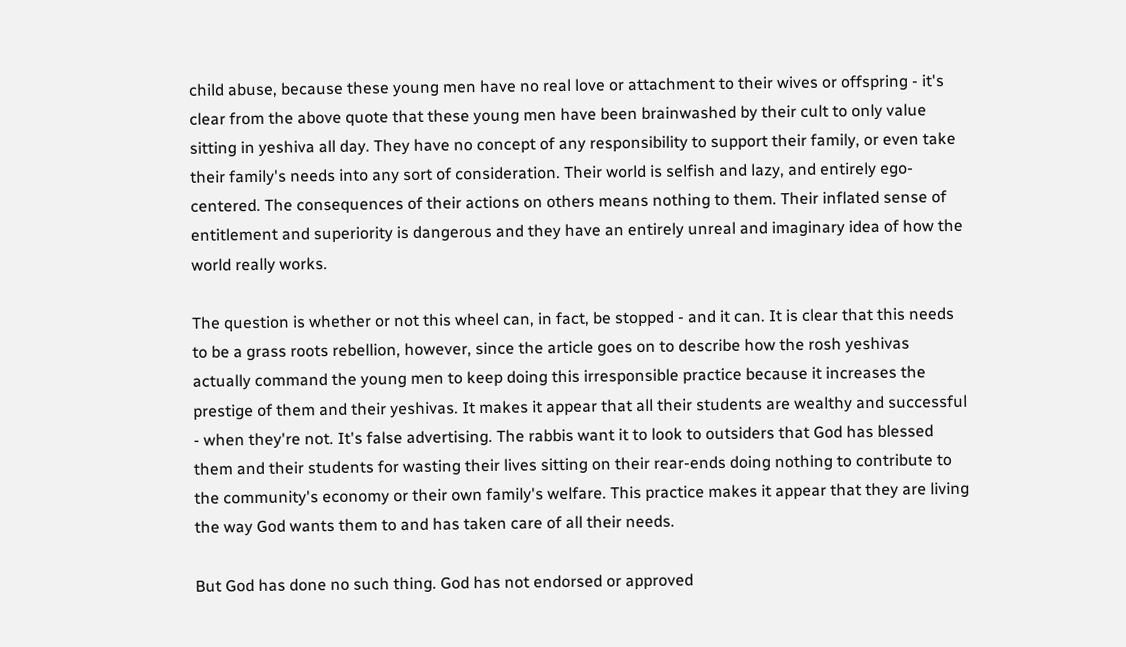child abuse, because these young men have no real love or attachment to their wives or offspring - it's clear from the above quote that these young men have been brainwashed by their cult to only value sitting in yeshiva all day. They have no concept of any responsibility to support their family, or even take their family's needs into any sort of consideration. Their world is selfish and lazy, and entirely ego-centered. The consequences of their actions on others means nothing to them. Their inflated sense of entitlement and superiority is dangerous and they have an entirely unreal and imaginary idea of how the world really works.

The question is whether or not this wheel can, in fact, be stopped - and it can. It is clear that this needs to be a grass roots rebellion, however, since the article goes on to describe how the rosh yeshivas actually command the young men to keep doing this irresponsible practice because it increases the prestige of them and their yeshivas. It makes it appear that all their students are wealthy and successful - when they're not. It's false advertising. The rabbis want it to look to outsiders that God has blessed them and their students for wasting their lives sitting on their rear-ends doing nothing to contribute to the community's economy or their own family's welfare. This practice makes it appear that they are living the way God wants them to and has taken care of all their needs.

But God has done no such thing. God has not endorsed or approved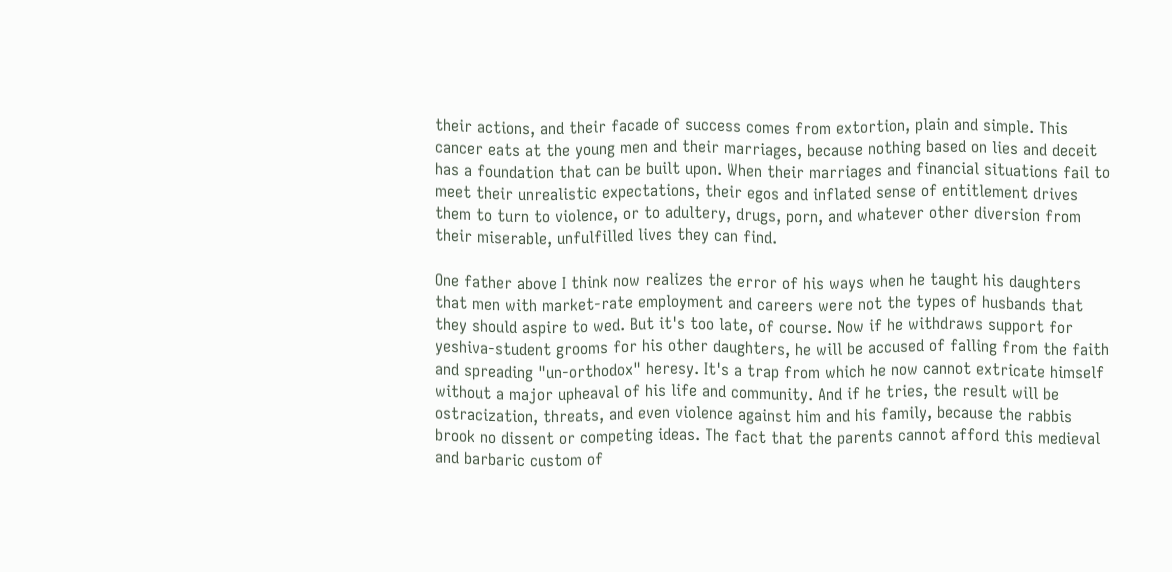their actions, and their facade of success comes from extortion, plain and simple. This cancer eats at the young men and their marriages, because nothing based on lies and deceit has a foundation that can be built upon. When their marriages and financial situations fail to meet their unrealistic expectations, their egos and inflated sense of entitlement drives them to turn to violence, or to adultery, drugs, porn, and whatever other diversion from their miserable, unfulfilled lives they can find.

One father above I think now realizes the error of his ways when he taught his daughters that men with market-rate employment and careers were not the types of husbands that they should aspire to wed. But it's too late, of course. Now if he withdraws support for yeshiva-student grooms for his other daughters, he will be accused of falling from the faith and spreading "un-orthodox" heresy. It's a trap from which he now cannot extricate himself without a major upheaval of his life and community. And if he tries, the result will be ostracization, threats, and even violence against him and his family, because the rabbis brook no dissent or competing ideas. The fact that the parents cannot afford this medieval and barbaric custom of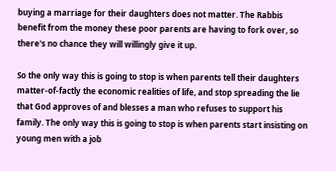buying a marriage for their daughters does not matter. The Rabbis benefit from the money these poor parents are having to fork over, so there's no chance they will willingly give it up.

So the only way this is going to stop is when parents tell their daughters matter-of-factly the economic realities of life, and stop spreading the lie that God approves of and blesses a man who refuses to support his family. The only way this is going to stop is when parents start insisting on young men with a job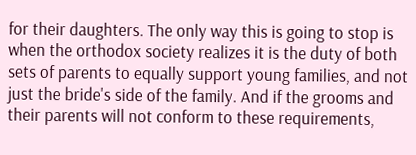for their daughters. The only way this is going to stop is when the orthodox society realizes it is the duty of both sets of parents to equally support young families, and not just the bride's side of the family. And if the grooms and their parents will not conform to these requirements,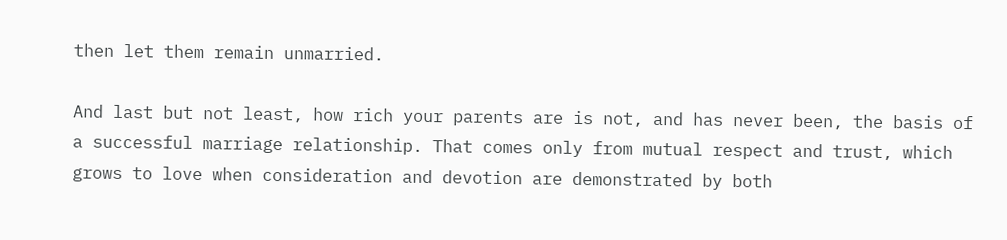then let them remain unmarried.

And last but not least, how rich your parents are is not, and has never been, the basis of a successful marriage relationship. That comes only from mutual respect and trust, which grows to love when consideration and devotion are demonstrated by both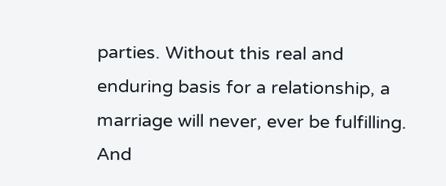parties. Without this real and enduring basis for a relationship, a marriage will never, ever be fulfilling. And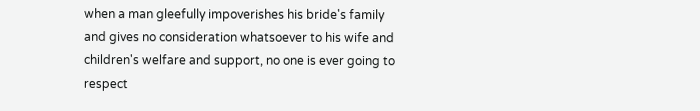when a man gleefully impoverishes his bride's family and gives no consideration whatsoever to his wife and children's welfare and support, no one is ever going to respect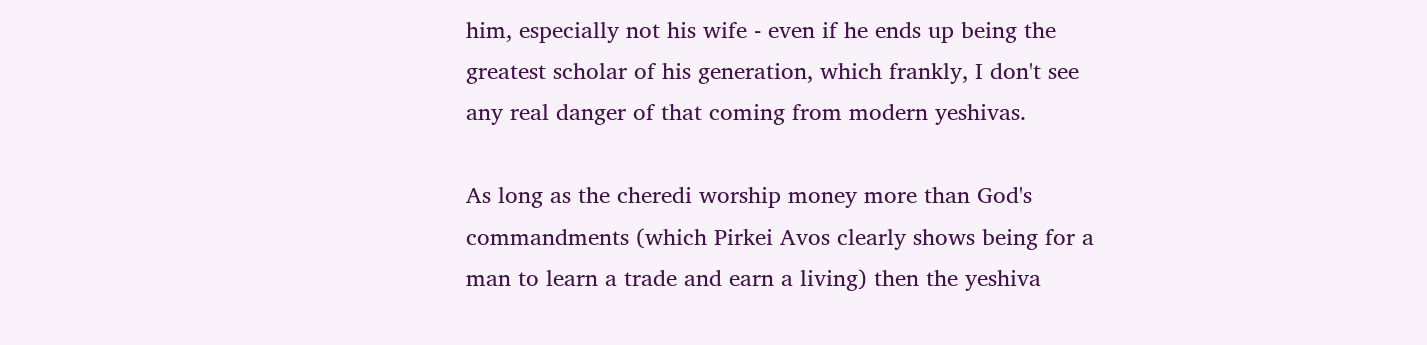him, especially not his wife - even if he ends up being the greatest scholar of his generation, which frankly, I don't see any real danger of that coming from modern yeshivas.

As long as the cheredi worship money more than God's commandments (which Pirkei Avos clearly shows being for a man to learn a trade and earn a living) then the yeshiva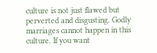culture is not just flawed but perverted and disgusting. Godly marriages cannot happen in this culture. If you want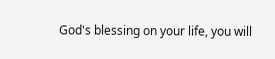God's blessing on your life, you will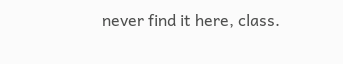never find it here, class.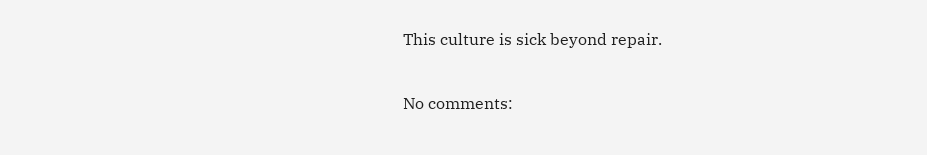This culture is sick beyond repair.

No comments: